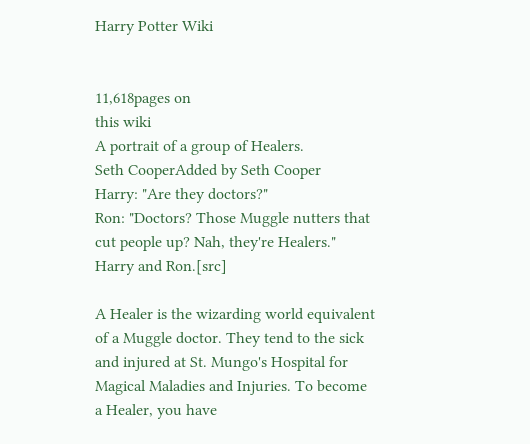Harry Potter Wiki


11,618pages on
this wiki
A portrait of a group of Healers.
Seth CooperAdded by Seth Cooper
Harry: "Are they doctors?"
Ron: "Doctors? Those Muggle nutters that cut people up? Nah, they're Healers."
Harry and Ron.[src]

A Healer is the wizarding world equivalent of a Muggle doctor. They tend to the sick and injured at St. Mungo's Hospital for Magical Maladies and Injuries. To become a Healer, you have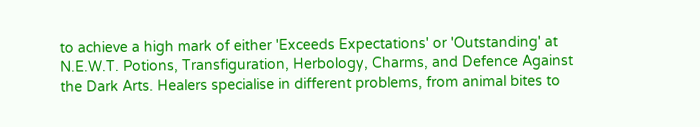to achieve a high mark of either 'Exceeds Expectations' or 'Outstanding' at N.E.W.T. Potions, Transfiguration, Herbology, Charms, and Defence Against the Dark Arts. Healers specialise in different problems, from animal bites to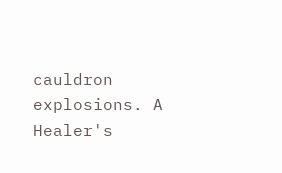cauldron explosions. A Healer's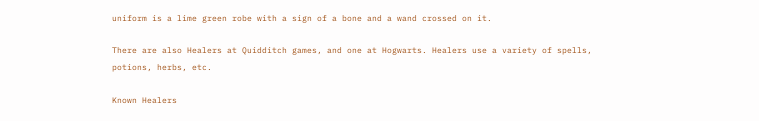uniform is a lime green robe with a sign of a bone and a wand crossed on it.

There are also Healers at Quidditch games, and one at Hogwarts. Healers use a variety of spells, potions, herbs, etc.

Known Healers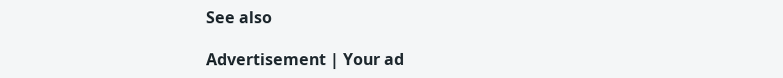See also

Advertisement | Your ad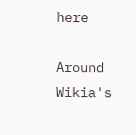here

Around Wikia's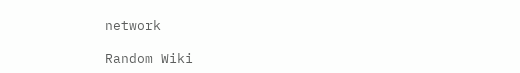network

Random Wiki